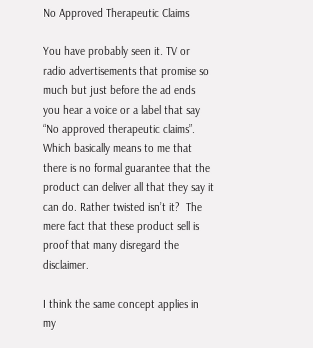No Approved Therapeutic Claims

You have probably seen it. TV or radio advertisements that promise so much but just before the ad ends you hear a voice or a label that say “No approved therapeutic claims”. Which basically means to me that there is no formal guarantee that the product can deliver all that they say it can do. Rather twisted isn’t it?  The mere fact that these product sell is proof that many disregard the disclaimer.

I think the same concept applies in my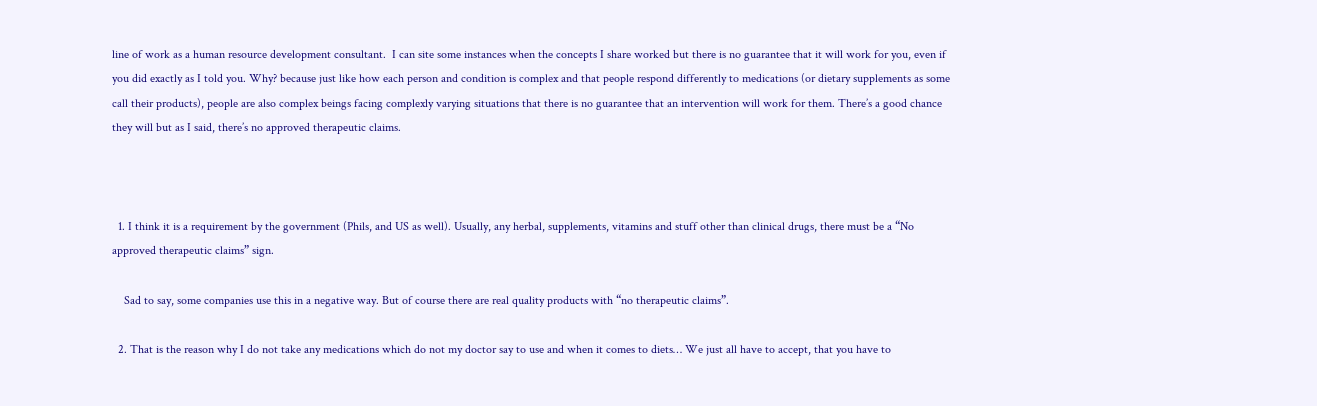line of work as a human resource development consultant.  I can site some instances when the concepts I share worked but there is no guarantee that it will work for you, even if you did exactly as I told you. Why? because just like how each person and condition is complex and that people respond differently to medications (or dietary supplements as some call their products), people are also complex beings facing complexly varying situations that there is no guarantee that an intervention will work for them. There’s a good chance they will but as I said, there’s no approved therapeutic claims.



  1. I think it is a requirement by the government (Phils, and US as well). Usually, any herbal, supplements, vitamins and stuff other than clinical drugs, there must be a “No approved therapeutic claims” sign.

    Sad to say, some companies use this in a negative way. But of course there are real quality products with “no therapeutic claims”.

  2. That is the reason why I do not take any medications which do not my doctor say to use and when it comes to diets… We just all have to accept, that you have to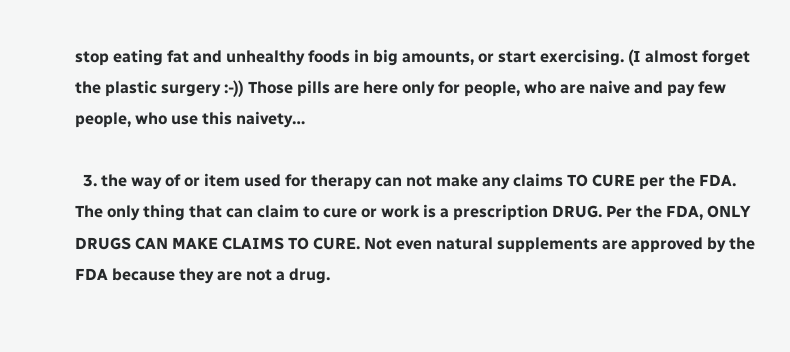stop eating fat and unhealthy foods in big amounts, or start exercising. (I almost forget the plastic surgery :-)) Those pills are here only for people, who are naive and pay few people, who use this naivety…

  3. the way of or item used for therapy can not make any claims TO CURE per the FDA. The only thing that can claim to cure or work is a prescription DRUG. Per the FDA, ONLY DRUGS CAN MAKE CLAIMS TO CURE. Not even natural supplements are approved by the FDA because they are not a drug.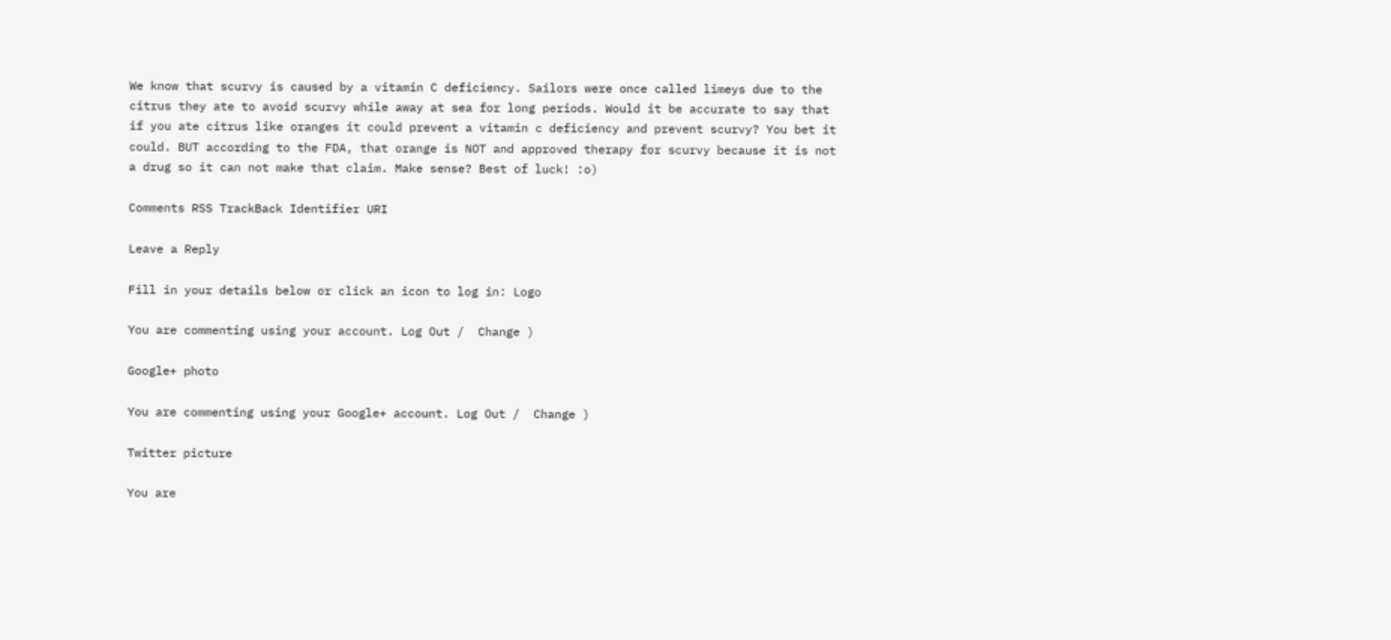We know that scurvy is caused by a vitamin C deficiency. Sailors were once called limeys due to the citrus they ate to avoid scurvy while away at sea for long periods. Would it be accurate to say that if you ate citrus like oranges it could prevent a vitamin c deficiency and prevent scurvy? You bet it could. BUT according to the FDA, that orange is NOT and approved therapy for scurvy because it is not a drug so it can not make that claim. Make sense? Best of luck! :o)

Comments RSS TrackBack Identifier URI

Leave a Reply

Fill in your details below or click an icon to log in: Logo

You are commenting using your account. Log Out /  Change )

Google+ photo

You are commenting using your Google+ account. Log Out /  Change )

Twitter picture

You are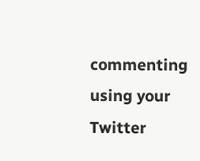commenting using your Twitter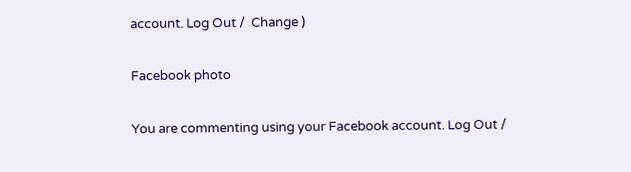account. Log Out /  Change )

Facebook photo

You are commenting using your Facebook account. Log Out /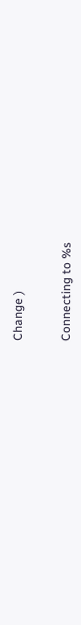Change )


Connecting to %s